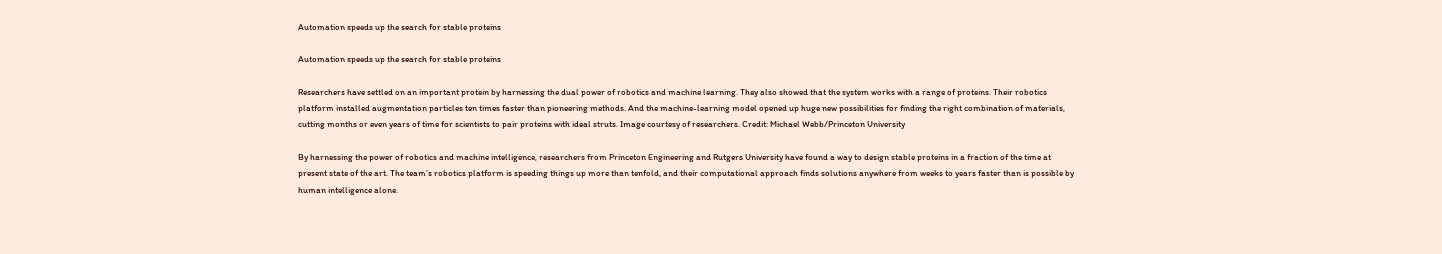Automation speeds up the search for stable proteins

Automation speeds up the search for stable proteins

Researchers have settled on an important protein by harnessing the dual power of robotics and machine learning. They also showed that the system works with a range of proteins. Their robotics platform installed augmentation particles ten times faster than pioneering methods. And the machine-learning model opened up huge new possibilities for finding the right combination of materials, cutting months or even years of time for scientists to pair proteins with ideal struts. Image courtesy of researchers. Credit: Michael Webb/Princeton University

By harnessing the power of robotics and machine intelligence, researchers from Princeton Engineering and Rutgers University have found a way to design stable proteins in a fraction of the time at present state of the art. The team’s robotics platform is speeding things up more than tenfold, and their computational approach finds solutions anywhere from weeks to years faster than is possible by human intelligence alone.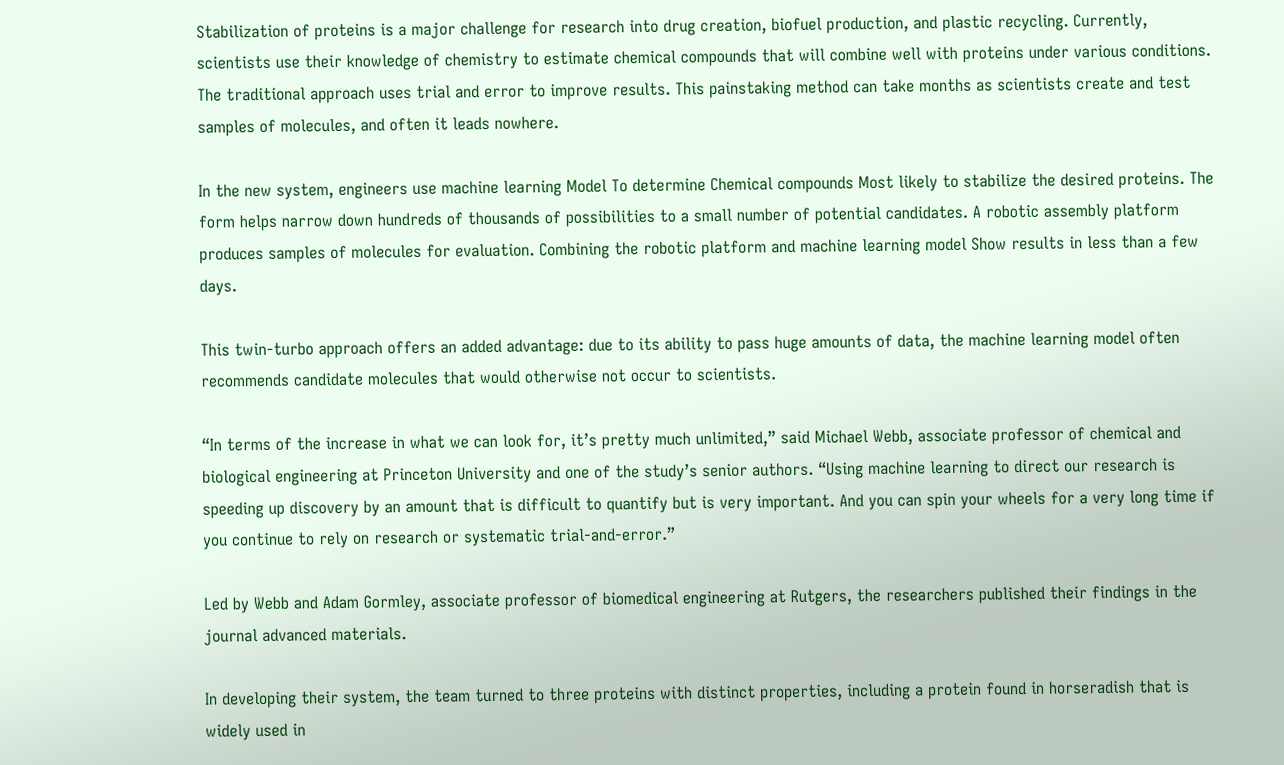Stabilization of proteins is a major challenge for research into drug creation, biofuel production, and plastic recycling. Currently, scientists use their knowledge of chemistry to estimate chemical compounds that will combine well with proteins under various conditions. The traditional approach uses trial and error to improve results. This painstaking method can take months as scientists create and test samples of molecules, and often it leads nowhere.

In the new system, engineers use machine learning Model To determine Chemical compounds Most likely to stabilize the desired proteins. The form helps narrow down hundreds of thousands of possibilities to a small number of potential candidates. A robotic assembly platform produces samples of molecules for evaluation. Combining the robotic platform and machine learning model Show results in less than a few days.

This twin-turbo approach offers an added advantage: due to its ability to pass huge amounts of data, the machine learning model often recommends candidate molecules that would otherwise not occur to scientists.

“In terms of the increase in what we can look for, it’s pretty much unlimited,” said Michael Webb, associate professor of chemical and biological engineering at Princeton University and one of the study’s senior authors. “Using machine learning to direct our research is speeding up discovery by an amount that is difficult to quantify but is very important. And you can spin your wheels for a very long time if you continue to rely on research or systematic trial-and-error.”

Led by Webb and Adam Gormley, associate professor of biomedical engineering at Rutgers, the researchers published their findings in the journal advanced materials.

In developing their system, the team turned to three proteins with distinct properties, including a protein found in horseradish that is widely used in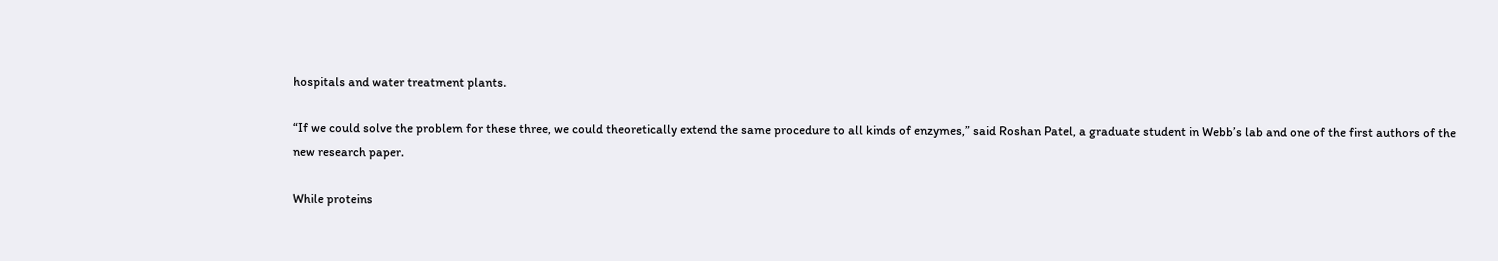hospitals and water treatment plants.

“If we could solve the problem for these three, we could theoretically extend the same procedure to all kinds of enzymes,” said Roshan Patel, a graduate student in Webb’s lab and one of the first authors of the new research paper.

While proteins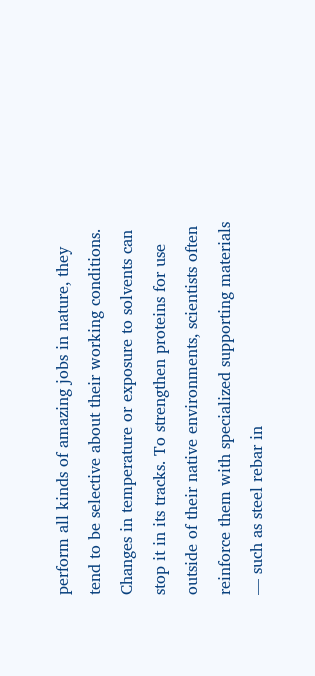perform all kinds of amazing jobs in nature, they tend to be selective about their working conditions. Changes in temperature or exposure to solvents can stop it in its tracks. To strengthen proteins for use outside of their native environments, scientists often reinforce them with specialized supporting materials — such as steel rebar in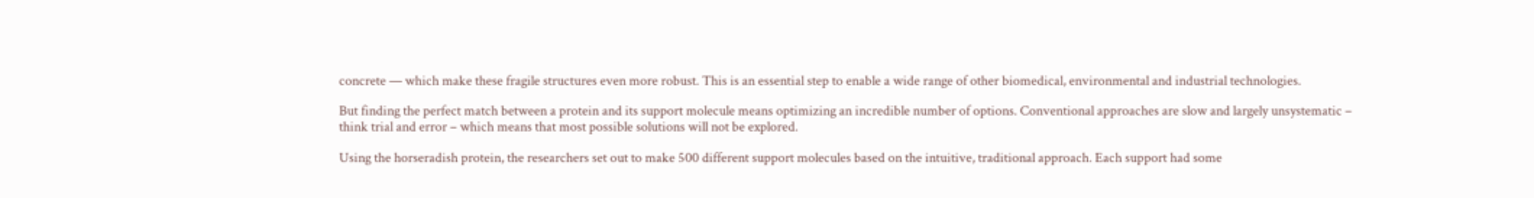concrete — which make these fragile structures even more robust. This is an essential step to enable a wide range of other biomedical, environmental and industrial technologies.

But finding the perfect match between a protein and its support molecule means optimizing an incredible number of options. Conventional approaches are slow and largely unsystematic – think trial and error – which means that most possible solutions will not be explored.

Using the horseradish protein, the researchers set out to make 500 different support molecules based on the intuitive, traditional approach. Each support had some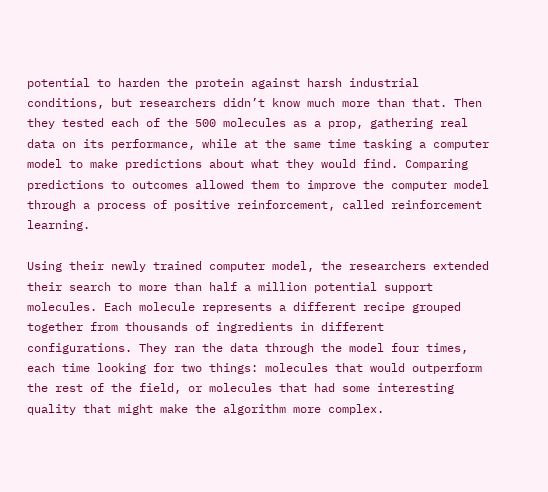potential to harden the protein against harsh industrial conditions, but researchers didn’t know much more than that. Then they tested each of the 500 molecules as a prop, gathering real data on its performance, while at the same time tasking a computer model to make predictions about what they would find. Comparing predictions to outcomes allowed them to improve the computer model through a process of positive reinforcement, called reinforcement learning.

Using their newly trained computer model, the researchers extended their search to more than half a million potential support molecules. Each molecule represents a different recipe grouped together from thousands of ingredients in different configurations. They ran the data through the model four times, each time looking for two things: molecules that would outperform the rest of the field, or molecules that had some interesting quality that might make the algorithm more complex.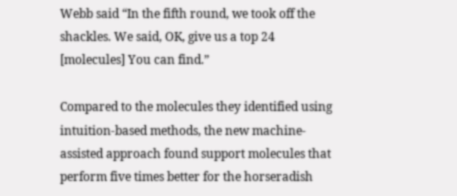Webb said “In the fifth round, we took off the shackles. We said, OK, give us a top 24 [molecules] You can find.”

Compared to the molecules they identified using intuition-based methods, the new machine-assisted approach found support molecules that perform five times better for the horseradish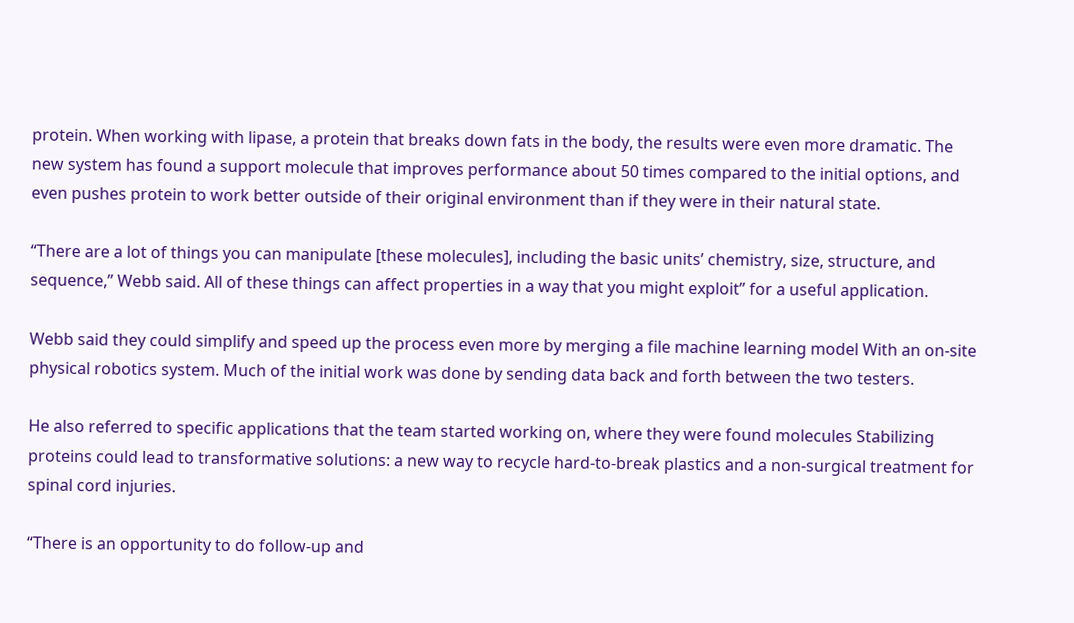protein. When working with lipase, a protein that breaks down fats in the body, the results were even more dramatic. The new system has found a support molecule that improves performance about 50 times compared to the initial options, and even pushes protein to work better outside of their original environment than if they were in their natural state.

“There are a lot of things you can manipulate [these molecules], including the basic units’ chemistry, size, structure, and sequence,” Webb said. All of these things can affect properties in a way that you might exploit” for a useful application.

Webb said they could simplify and speed up the process even more by merging a file machine learning model With an on-site physical robotics system. Much of the initial work was done by sending data back and forth between the two testers.

He also referred to specific applications that the team started working on, where they were found molecules Stabilizing proteins could lead to transformative solutions: a new way to recycle hard-to-break plastics and a non-surgical treatment for spinal cord injuries.

“There is an opportunity to do follow-up and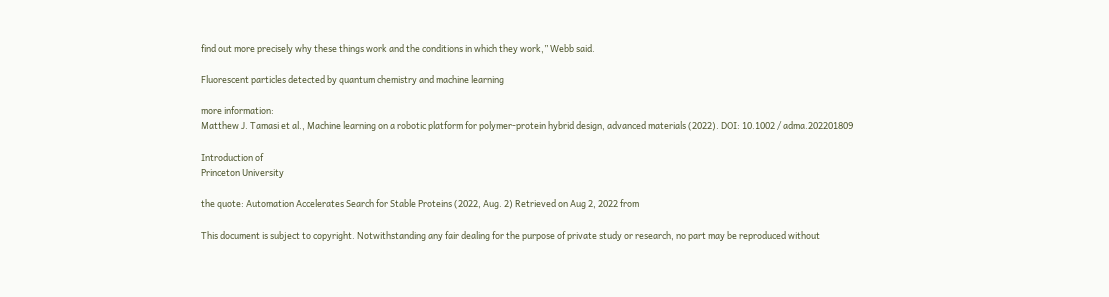find out more precisely why these things work and the conditions in which they work,” Webb said.

Fluorescent particles detected by quantum chemistry and machine learning

more information:
Matthew J. Tamasi et al., Machine learning on a robotic platform for polymer-protein hybrid design, advanced materials (2022). DOI: 10.1002 / adma.202201809

Introduction of
Princeton University

the quote: Automation Accelerates Search for Stable Proteins (2022, Aug. 2) Retrieved on Aug 2, 2022 from

This document is subject to copyright. Notwithstanding any fair dealing for the purpose of private study or research, no part may be reproduced without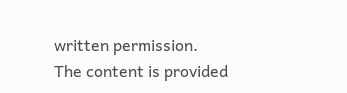written permission. The content is provided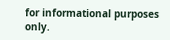for informational purposes only.